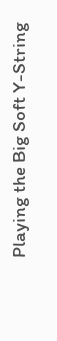Playing the Big Soft Y-String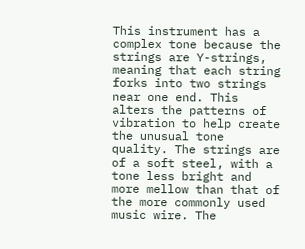This instrument has a complex tone because the strings are Y-strings, meaning that each string forks into two strings near one end. This alters the patterns of vibration to help create the unusual tone quality. The strings are of a soft steel, with a tone less bright and more mellow than that of the more commonly used music wire. The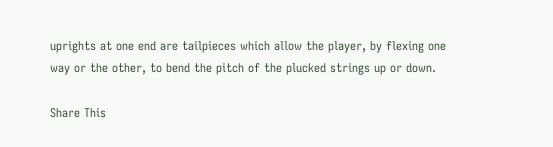uprights at one end are tailpieces which allow the player, by flexing one way or the other, to bend the pitch of the plucked strings up or down.

Share This